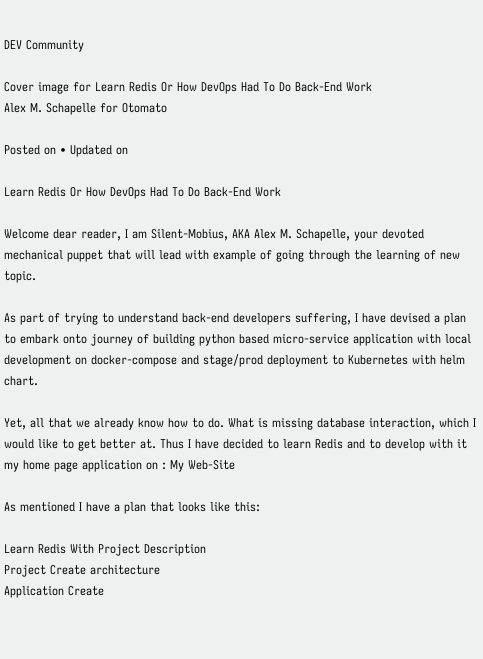DEV Community

Cover image for Learn Redis Or How DevOps Had To Do Back-End Work
Alex M. Schapelle for Otomato

Posted on • Updated on

Learn Redis Or How DevOps Had To Do Back-End Work

Welcome dear reader, I am Silent-Mobius, AKA Alex M. Schapelle, your devoted mechanical puppet that will lead with example of going through the learning of new topic.

As part of trying to understand back-end developers suffering, I have devised a plan to embark onto journey of building python based micro-service application with local development on docker-compose and stage/prod deployment to Kubernetes with helm chart.

Yet, all that we already know how to do. What is missing database interaction, which I would like to get better at. Thus I have decided to learn Redis and to develop with it my home page application on : My Web-Site

As mentioned I have a plan that looks like this:

Learn Redis With Project Description
Project Create architecture
Application Create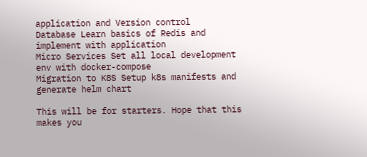application and Version control
Database Learn basics of Redis and implement with application
Micro Services Set all local development env with docker-compose
Migration to K8S Setup k8s manifests and generate helm chart

This will be for starters. Hope that this makes you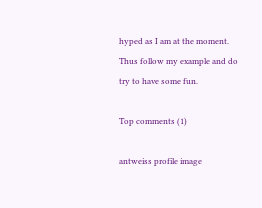hyped as I am at the moment. Thus follow my example and do try to have some fun.

Top comments (1)

antweiss profile image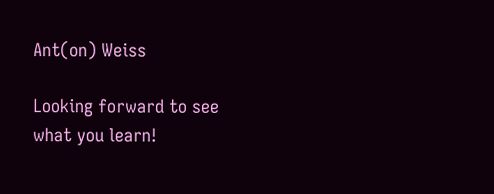Ant(on) Weiss

Looking forward to see what you learn!